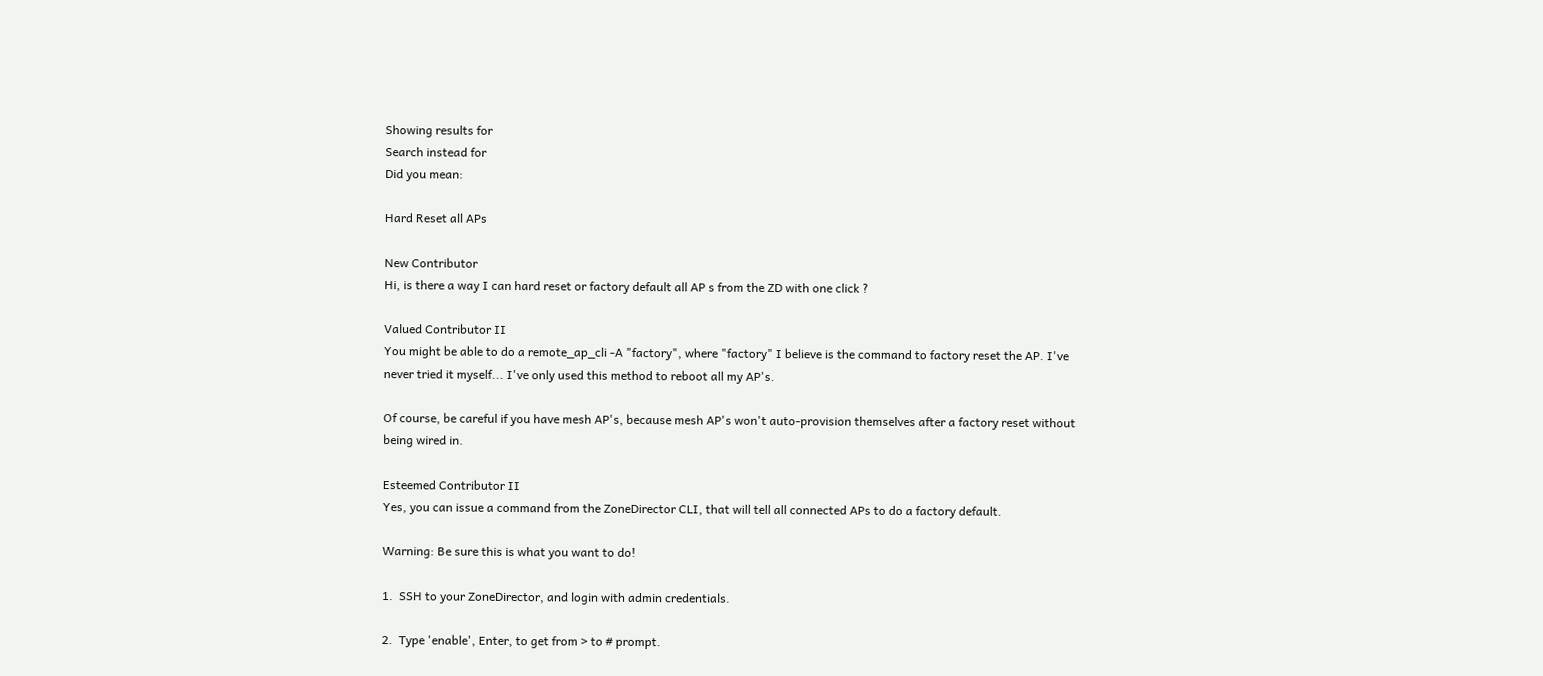Showing results for
Search instead for
Did you mean:

Hard Reset all APs

New Contributor
Hi, is there a way I can hard reset or factory default all AP s from the ZD with one click ?

Valued Contributor II
You might be able to do a remote_ap_cli -A "factory", where "factory" I believe is the command to factory reset the AP. I've never tried it myself... I've only used this method to reboot all my AP's.

Of course, be careful if you have mesh AP's, because mesh AP's won't auto-provision themselves after a factory reset without being wired in.

Esteemed Contributor II
Yes, you can issue a command from the ZoneDirector CLI, that will tell all connected APs to do a factory default.

Warning: Be sure this is what you want to do!

1.  SSH to your ZoneDirector, and login with admin credentials.

2.  Type 'enable', Enter, to get from > to # prompt.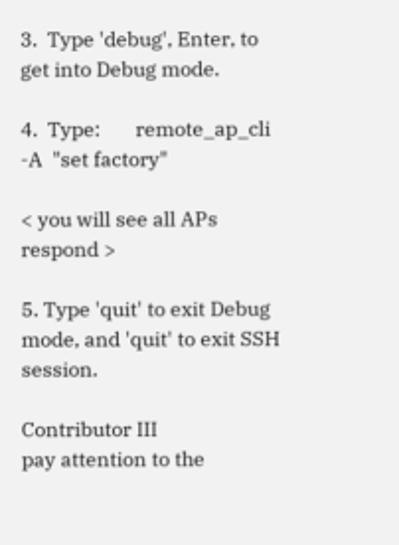3.  Type 'debug', Enter, to get into Debug mode.

4.  Type:       remote_ap_cli  -A  "set factory"

< you will see all APs respond >

5. Type 'quit' to exit Debug mode, and 'quit' to exit SSH session.

Contributor III
pay attention to the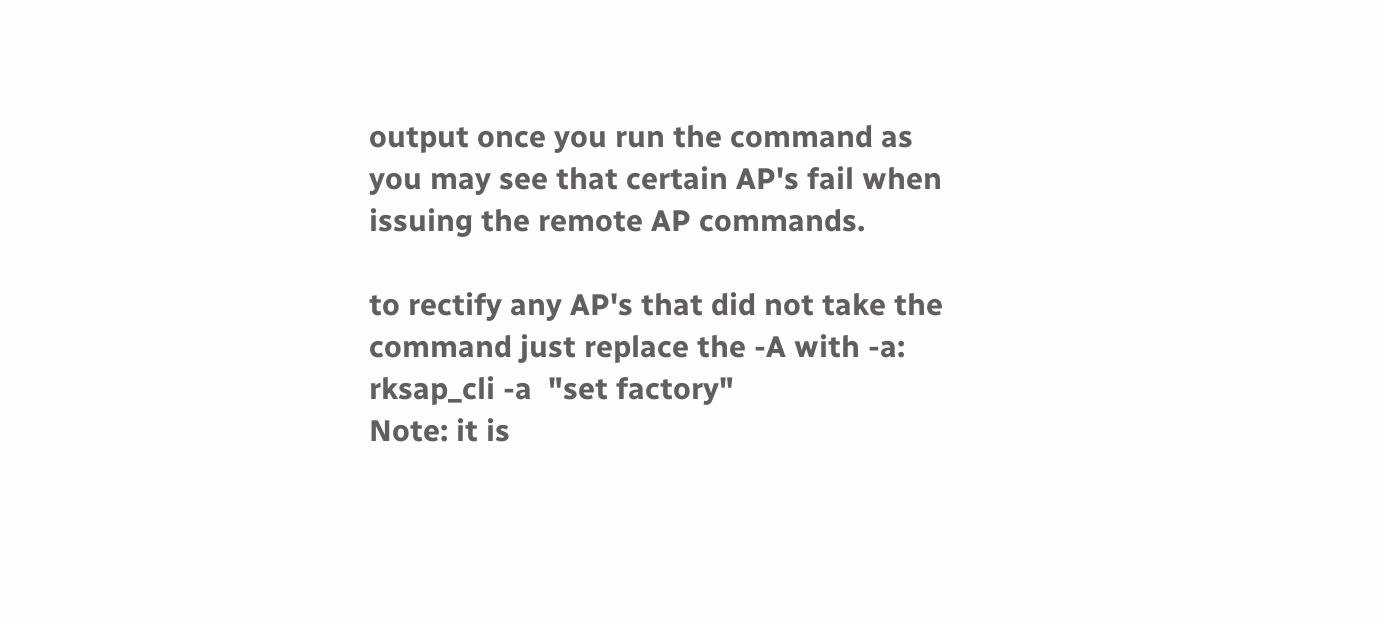output once you run the command as you may see that certain AP's fail when issuing the remote AP commands.

to rectify any AP's that did not take the command just replace the -A with -a:
rksap_cli -a  "set factory"
Note: it is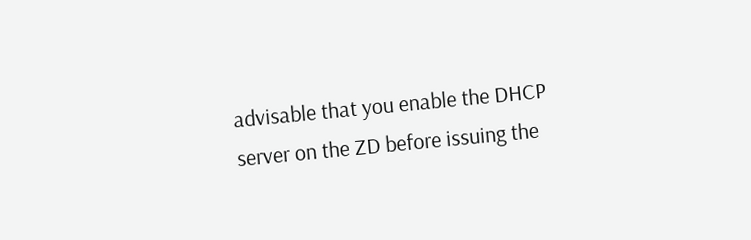advisable that you enable the DHCP server on the ZD before issuing the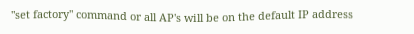"set factory" command or all AP's will be on the default IP address